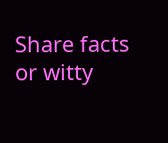Share facts or witty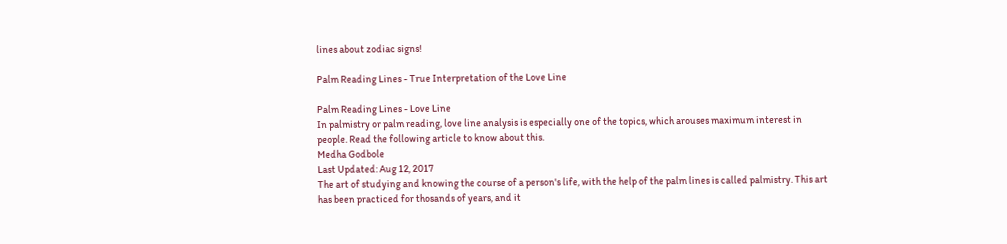lines about zodiac signs!

Palm Reading Lines - True Interpretation of the Love Line

Palm Reading Lines - Love Line
In palmistry or palm reading, love line analysis is especially one of the topics, which arouses maximum interest in people. Read the following article to know about this.
Medha Godbole
Last Updated: Aug 12, 2017
The art of studying and knowing the course of a person's life, with the help of the palm lines is called palmistry. This art has been practiced for thosands of years, and it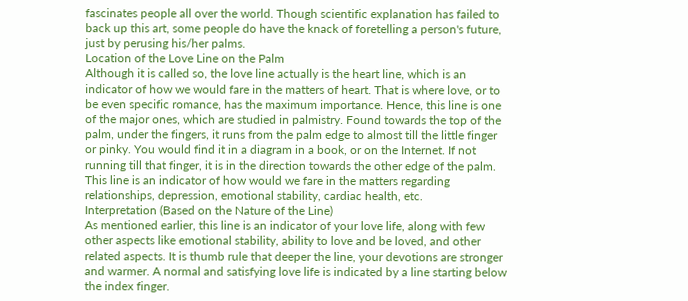fascinates people all over the world. Though scientific explanation has failed to back up this art, some people do have the knack of foretelling a person's future, just by perusing his/her palms.
Location of the Love Line on the Palm
Although it is called so, the love line actually is the heart line, which is an indicator of how we would fare in the matters of heart. That is where love, or to be even specific romance, has the maximum importance. Hence, this line is one of the major ones, which are studied in palmistry. Found towards the top of the palm, under the fingers, it runs from the palm edge to almost till the little finger or pinky. You would find it in a diagram in a book, or on the Internet. If not running till that finger, it is in the direction towards the other edge of the palm. This line is an indicator of how would we fare in the matters regarding relationships, depression, emotional stability, cardiac health, etc.
Interpretation (Based on the Nature of the Line)
As mentioned earlier, this line is an indicator of your love life, along with few other aspects like emotional stability, ability to love and be loved, and other related aspects. It is thumb rule that deeper the line, your devotions are stronger and warmer. A normal and satisfying love life is indicated by a line starting below the index finger.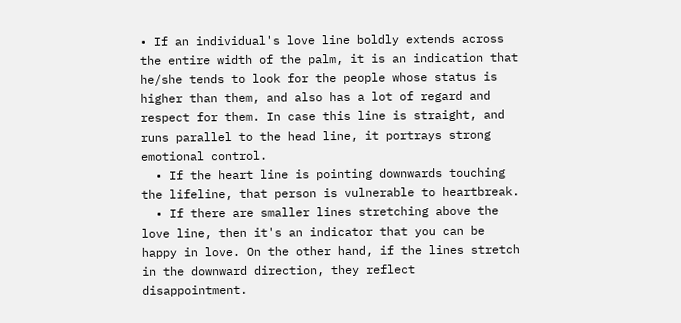• If an individual's love line boldly extends across the entire width of the palm, it is an indication that he/she tends to look for the people whose status is higher than them, and also has a lot of regard and respect for them. In case this line is straight, and runs parallel to the head line, it portrays strong emotional control.
  • If the heart line is pointing downwards touching the lifeline, that person is vulnerable to heartbreak.
  • If there are smaller lines stretching above the love line, then it's an indicator that you can be happy in love. On the other hand, if the lines stretch in the downward direction, they reflect disappointment.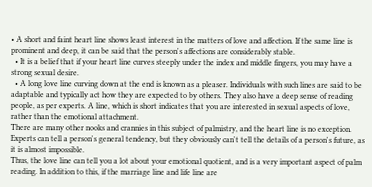• A short and faint heart line shows least interest in the matters of love and affection. If the same line is prominent and deep, it can be said that the person's affections are considerably stable.
  • It is a belief that if your heart line curves steeply under the index and middle fingers, you may have a strong sexual desire.
  • A long love line curving down at the end is known as a pleaser. Individuals with such lines are said to be adaptable and typically act how they are expected to by others. They also have a deep sense of reading people, as per experts. A line, which is short indicates that you are interested in sexual aspects of love, rather than the emotional attachment.
There are many other nooks and crannies in this subject of palmistry, and the heart line is no exception. Experts can tell a person's general tendency, but they obviously can't tell the details of a person's future, as it is almost impossible.
Thus, the love line can tell you a lot about your emotional quotient, and is a very important aspect of palm reading. In addition to this, if the marriage line and life line are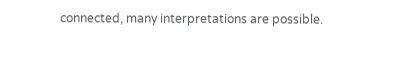connected, many interpretations are possible.